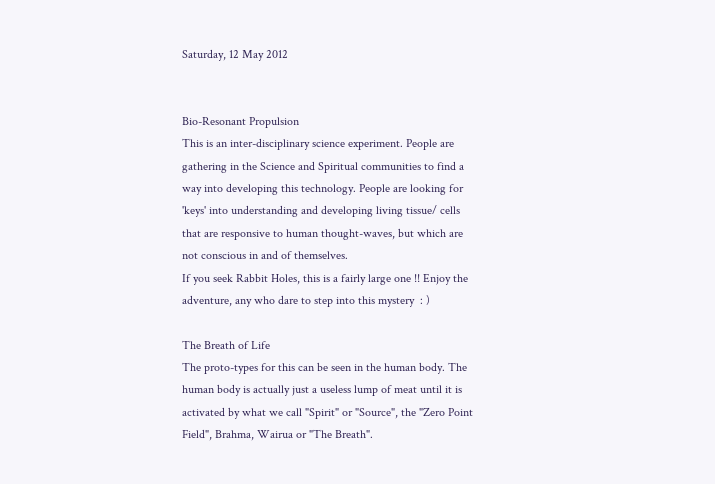Saturday, 12 May 2012


Bio-Resonant Propulsion
This is an inter-disciplinary science experiment. People are gathering in the Science and Spiritual communities to find a way into developing this technology. People are looking for 'keys' into understanding and developing living tissue/ cells that are responsive to human thought-waves, but which are not conscious in and of themselves.
If you seek Rabbit Holes, this is a fairly large one !! Enjoy the adventure, any who dare to step into this mystery  : )

The Breath of Life
The proto-types for this can be seen in the human body. The human body is actually just a useless lump of meat until it is activated by what we call "Spirit" or "Source", the "Zero Point Field", Brahma, Wairua or "The Breath".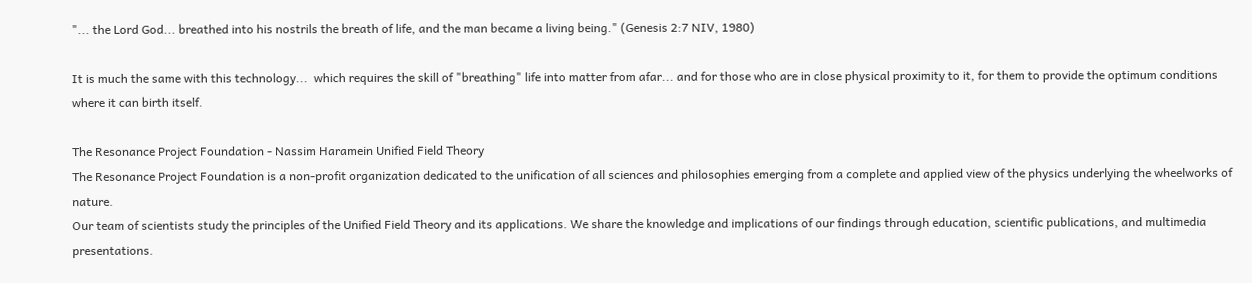"... the Lord God... breathed into his nostrils the breath of life, and the man became a living being." (Genesis 2:7 NIV, 1980)

It is much the same with this technology...  which requires the skill of "breathing" life into matter from afar... and for those who are in close physical proximity to it, for them to provide the optimum conditions where it can birth itself.

The Resonance Project Foundation - Nassim Haramein Unified Field Theory
The Resonance Project Foundation is a non-profit organization dedicated to the unification of all sciences and philosophies emerging from a complete and applied view of the physics underlying the wheelworks of nature.
Our team of scientists study the principles of the Unified Field Theory and its applications. We share the knowledge and implications of our findings through education, scientific publications, and multimedia presentations.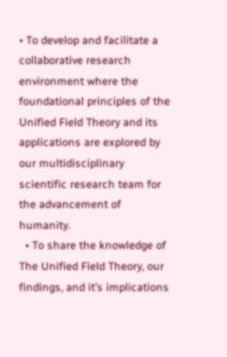• To develop and facilitate a collaborative research environment where the foundational principles of the Unified Field Theory and its applications are explored by our multidisciplinary scientific research team for the advancement of humanity.
  • To share the knowledge of The Unified Field Theory, our findings, and it’s implications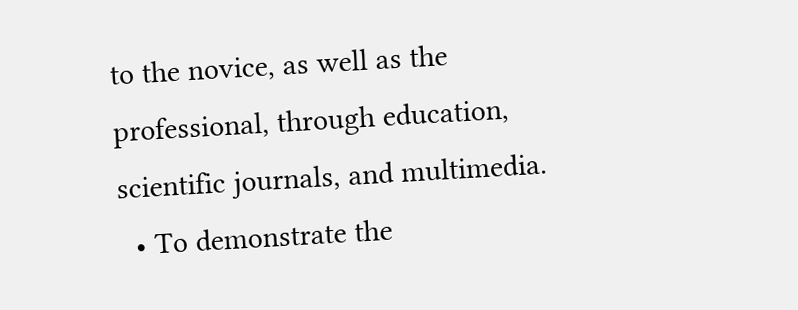to the novice, as well as the professional, through education, scientific journals, and multimedia.
  • To demonstrate the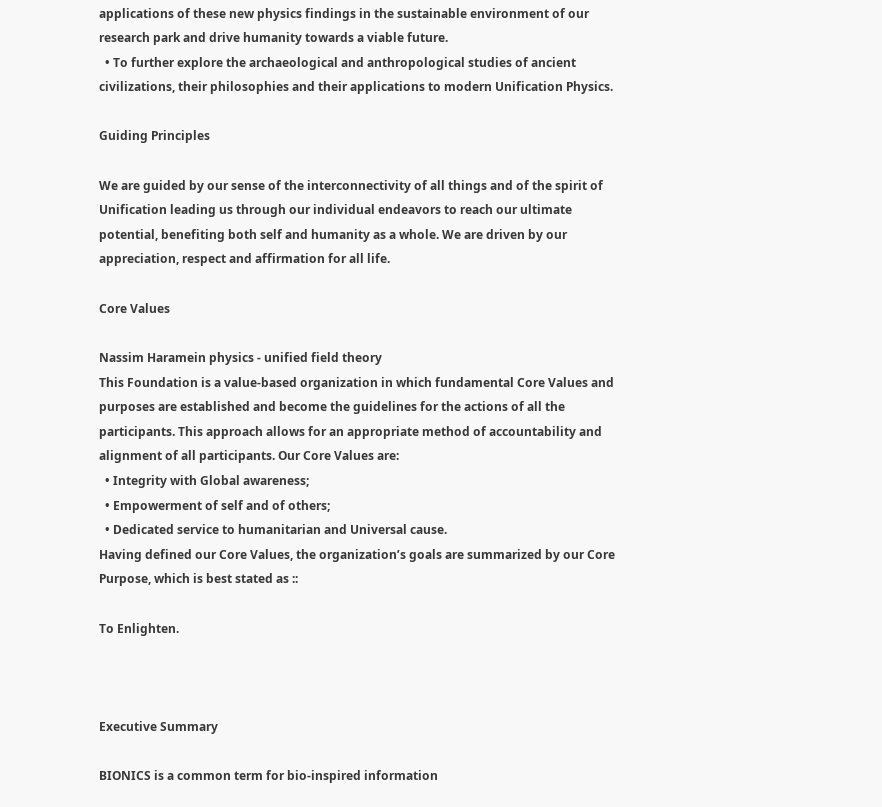applications of these new physics findings in the sustainable environment of our research park and drive humanity towards a viable future.
  • To further explore the archaeological and anthropological studies of ancient civilizations, their philosophies and their applications to modern Unification Physics.

Guiding Principles

We are guided by our sense of the interconnectivity of all things and of the spirit of Unification leading us through our individual endeavors to reach our ultimate potential, benefiting both self and humanity as a whole. We are driven by our appreciation, respect and affirmation for all life.

Core Values

Nassim Haramein physics - unified field theory
This Foundation is a value-based organization in which fundamental Core Values and purposes are established and become the guidelines for the actions of all the participants. This approach allows for an appropriate method of accountability and alignment of all participants. Our Core Values are:
  • Integrity with Global awareness;
  • Empowerment of self and of others;
  • Dedicated service to humanitarian and Universal cause.
Having defined our Core Values, the organization’s goals are summarized by our Core Purpose, which is best stated as ::

To Enlighten.



Executive Summary

BIONICS is a common term for bio-inspired information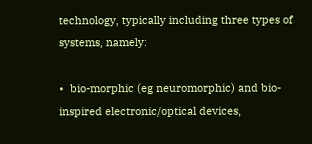technology, typically including three types of systems, namely:

•  bio-morphic (eg neuromorphic) and bio-inspired electronic/optical devices,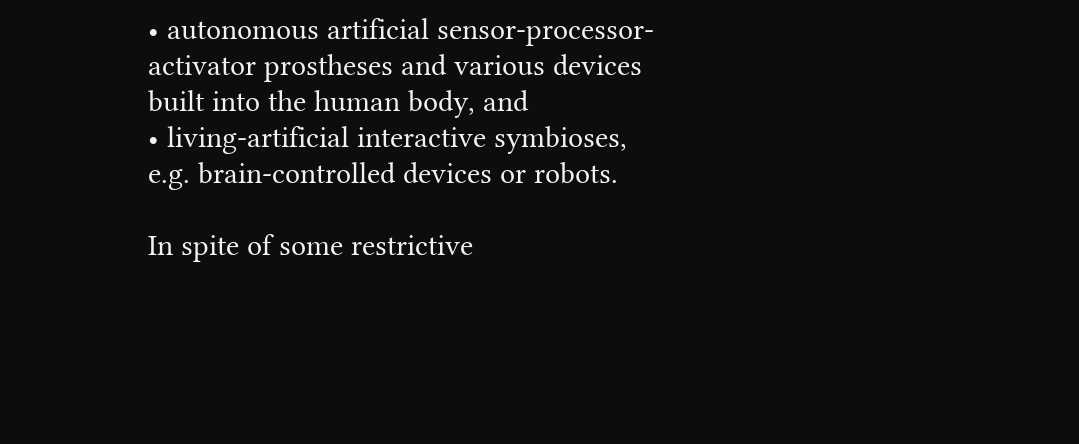• autonomous artificial sensor-processor-activator prostheses and various devices built into the human body, and
• living-artificial interactive symbioses, e.g. brain-controlled devices or robots.

In spite of some restrictive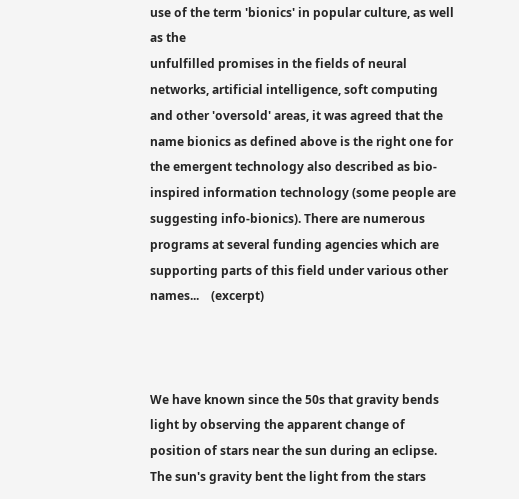use of the term 'bionics' in popular culture, as well as the
unfulfilled promises in the fields of neural networks, artificial intelligence, soft computing and other 'oversold' areas, it was agreed that the name bionics as defined above is the right one for the emergent technology also described as bio-inspired information technology (some people are suggesting info-bionics). There are numerous programs at several funding agencies which are supporting parts of this field under various other names...    (excerpt)



We have known since the 50s that gravity bends light by observing the apparent change of position of stars near the sun during an eclipse. The sun's gravity bent the light from the stars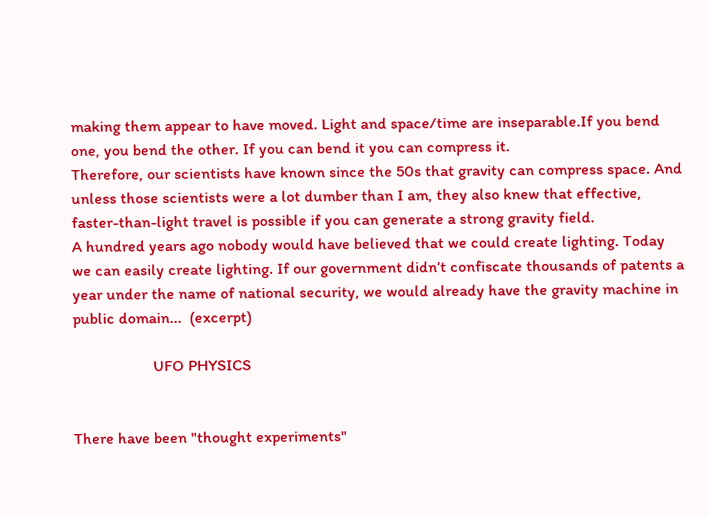making them appear to have moved. Light and space/time are inseparable.If you bend one, you bend the other. If you can bend it you can compress it.
Therefore, our scientists have known since the 50s that gravity can compress space. And unless those scientists were a lot dumber than I am, they also knew that effective, faster-than-light travel is possible if you can generate a strong gravity field.
A hundred years ago nobody would have believed that we could create lighting. Today we can easily create lighting. If our government didn’t confiscate thousands of patents a year under the name of national security, we would already have the gravity machine in public domain...  (excerpt)

                    UFO PHYSICS


There have been "thought experiments"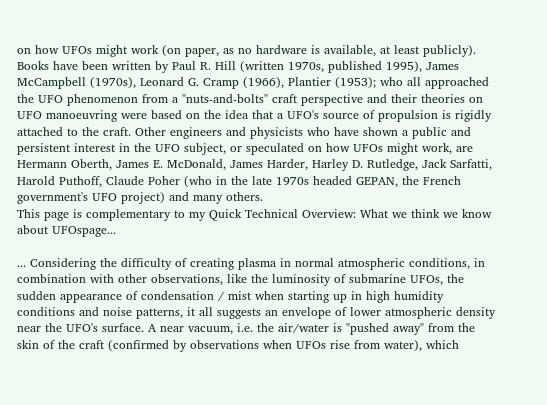on how UFOs might work (on paper, as no hardware is available, at least publicly). Books have been written by Paul R. Hill (written 1970s, published 1995), James McCampbell (1970s), Leonard G. Cramp (1966), Plantier (1953); who all approached the UFO phenomenon from a "nuts-and-bolts" craft perspective and their theories on UFO manoeuvring were based on the idea that a UFO's source of propulsion is rigidly attached to the craft. Other engineers and physicists who have shown a public and persistent interest in the UFO subject, or speculated on how UFOs might work, are Hermann Oberth, James E. McDonald, James Harder, Harley D. Rutledge, Jack Sarfatti, Harold Puthoff, Claude Poher (who in the late 1970s headed GEPAN, the French government's UFO project) and many others.
This page is complementary to my Quick Technical Overview: What we think we know about UFOspage...

... Considering the difficulty of creating plasma in normal atmospheric conditions, in combination with other observations, like the luminosity of submarine UFOs, the sudden appearance of condensation / mist when starting up in high humidity conditions and noise patterns, it all suggests an envelope of lower atmospheric density near the UFO's surface. A near vacuum, i.e. the air/water is "pushed away" from the skin of the craft (confirmed by observations when UFOs rise from water), which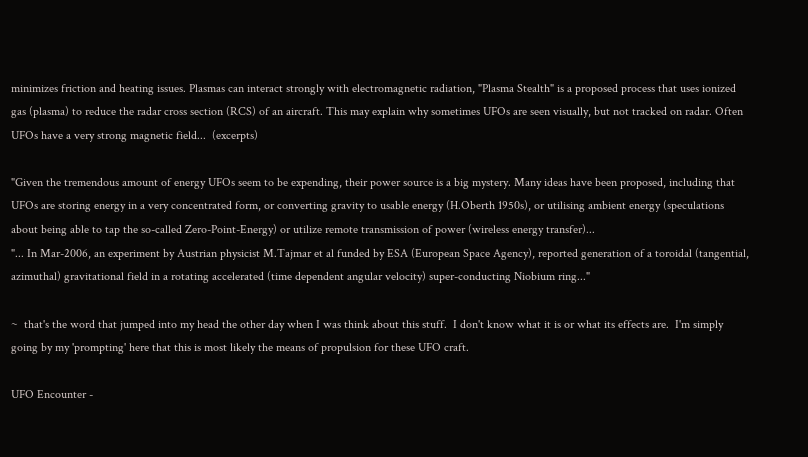minimizes friction and heating issues. Plasmas can interact strongly with electromagnetic radiation, "Plasma Stealth" is a proposed process that uses ionized gas (plasma) to reduce the radar cross section (RCS) of an aircraft. This may explain why sometimes UFOs are seen visually, but not tracked on radar. Often UFOs have a very strong magnetic field...  (excerpts)

"Given the tremendous amount of energy UFOs seem to be expending, their power source is a big mystery. Many ideas have been proposed, including that UFOs are storing energy in a very concentrated form, or converting gravity to usable energy (H.Oberth 1950s), or utilising ambient energy (speculations about being able to tap the so-called Zero-Point-Energy) or utilize remote transmission of power (wireless energy transfer)...
"... In Mar-2006, an experiment by Austrian physicist M.Tajmar et al funded by ESA (European Space Agency), reported generation of a toroidal (tangential, azimuthal) gravitational field in a rotating accelerated (time dependent angular velocity) super-conducting Niobium ring..."

~  that's the word that jumped into my head the other day when I was think about this stuff.  I don't know what it is or what its effects are.  I'm simply going by my 'prompting' here that this is most likely the means of propulsion for these UFO craft.

UFO Encounter -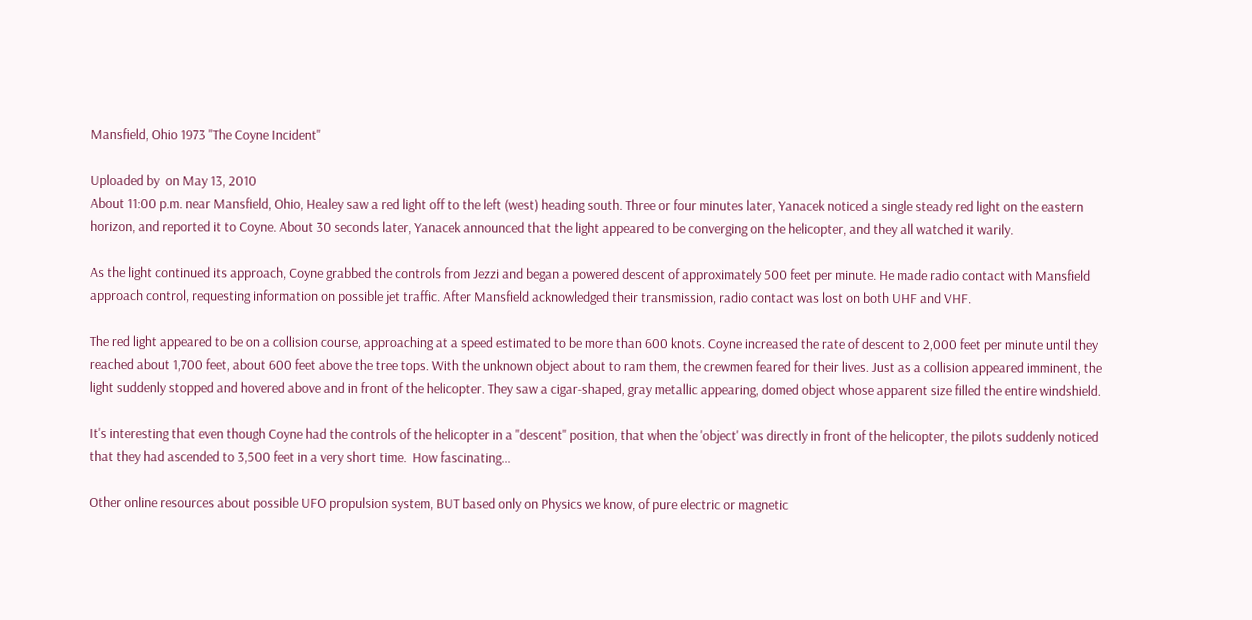Mansfield, Ohio 1973 "The Coyne Incident"

Uploaded by  on May 13, 2010
About 11:00 p.m. near Mansfield, Ohio, Healey saw a red light off to the left (west) heading south. Three or four minutes later, Yanacek noticed a single steady red light on the eastern horizon, and reported it to Coyne. About 30 seconds later, Yanacek announced that the light appeared to be converging on the helicopter, and they all watched it warily.

As the light continued its approach, Coyne grabbed the controls from Jezzi and began a powered descent of approximately 500 feet per minute. He made radio contact with Mansfield approach control, requesting information on possible jet traffic. After Mansfield acknowledged their transmission, radio contact was lost on both UHF and VHF.

The red light appeared to be on a collision course, approaching at a speed estimated to be more than 600 knots. Coyne increased the rate of descent to 2,000 feet per minute until they reached about 1,700 feet, about 600 feet above the tree tops. With the unknown object about to ram them, the crewmen feared for their lives. Just as a collision appeared imminent, the light suddenly stopped and hovered above and in front of the helicopter. They saw a cigar-shaped, gray metallic appearing, domed object whose apparent size filled the entire windshield.

It's interesting that even though Coyne had the controls of the helicopter in a "descent" position, that when the 'object' was directly in front of the helicopter, the pilots suddenly noticed that they had ascended to 3,500 feet in a very short time.  How fascinating...

Other online resources about possible UFO propulsion system, BUT based only on Physics we know, of pure electric or magnetic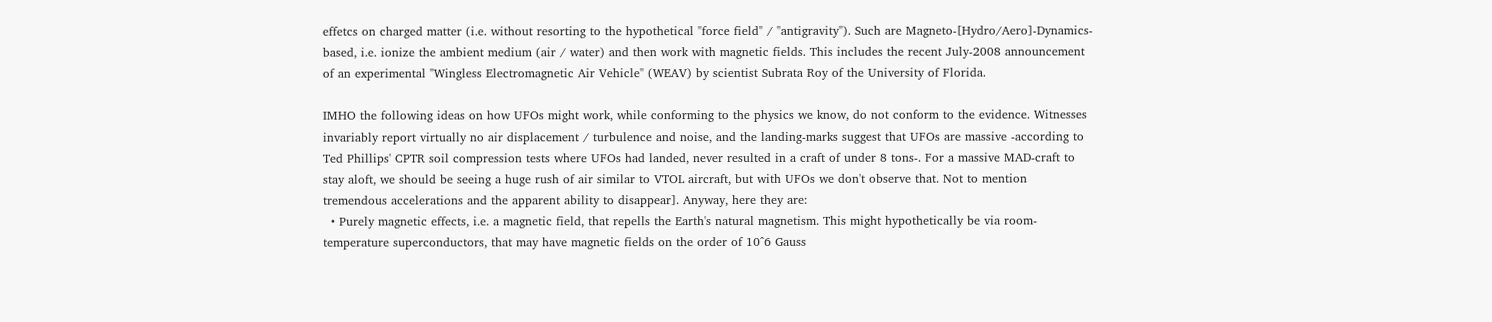effetcs on charged matter (i.e. without resorting to the hypothetical "force field" / "antigravity"). Such are Magneto-[Hydro/Aero]-Dynamics-based, i.e. ionize the ambient medium (air / water) and then work with magnetic fields. This includes the recent July-2008 announcement of an experimental "Wingless Electromagnetic Air Vehicle" (WEAV) by scientist Subrata Roy of the University of Florida.

IMHO the following ideas on how UFOs might work, while conforming to the physics we know, do not conform to the evidence. Witnesses invariably report virtually no air displacement / turbulence and noise, and the landing-marks suggest that UFOs are massive -according to Ted Phillips' CPTR soil compression tests where UFOs had landed, never resulted in a craft of under 8 tons-. For a massive MAD-craft to stay aloft, we should be seeing a huge rush of air similar to VTOL aircraft, but with UFOs we don't observe that. Not to mention tremendous accelerations and the apparent ability to disappear]. Anyway, here they are:
  • Purely magnetic effects, i.e. a magnetic field, that repells the Earth's natural magnetism. This might hypothetically be via room-temperature superconductors, that may have magnetic fields on the order of 10^6 Gauss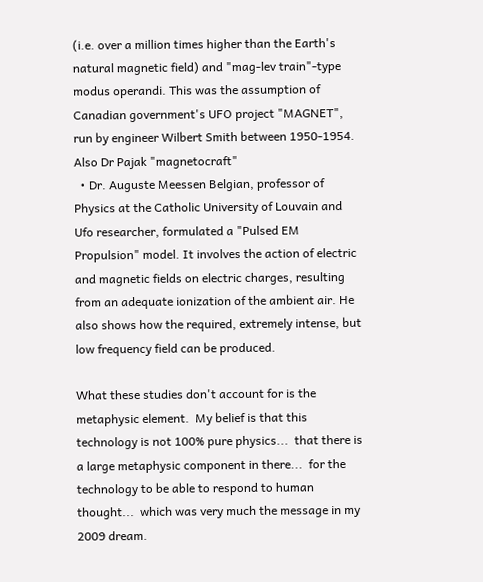(i.e. over a million times higher than the Earth's natural magnetic field) and "mag-lev train"-type modus operandi. This was the assumption of Canadian government's UFO project "MAGNET", run by engineer Wilbert Smith between 1950-1954. Also Dr Pajak "magnetocraft"
  • Dr. Auguste Meessen Belgian, professor of Physics at the Catholic University of Louvain and Ufo researcher, formulated a "Pulsed EM Propulsion" model. It involves the action of electric and magnetic fields on electric charges, resulting from an adequate ionization of the ambient air. He also shows how the required, extremely intense, but low frequency field can be produced.

What these studies don't account for is the metaphysic element.  My belief is that this technology is not 100% pure physics...  that there is a large metaphysic component in there...  for the technology to be able to respond to human thought...  which was very much the message in my 2009 dream.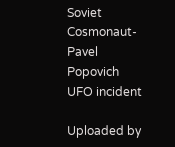Soviet Cosmonaut- Pavel Popovich UFO incident

Uploaded by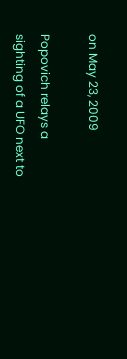on May 23, 2009

Popovich relays a sighting of a UFO next to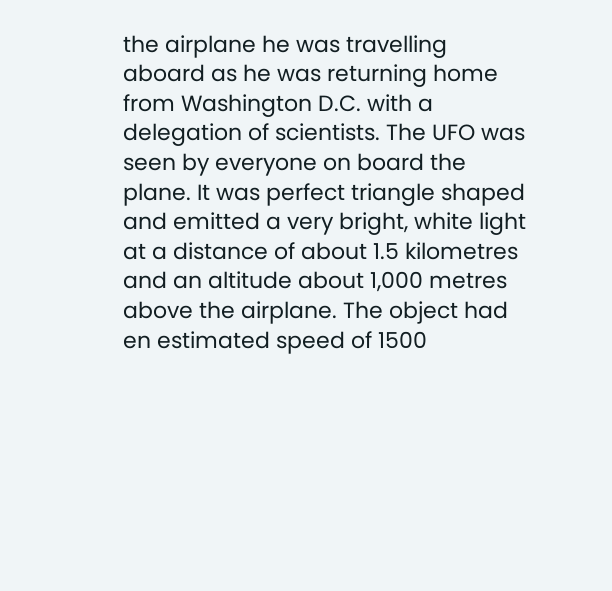the airplane he was travelling aboard as he was returning home from Washington D.C. with a delegation of scientists. The UFO was seen by everyone on board the plane. It was perfect triangle shaped and emitted a very bright, white light at a distance of about 1.5 kilometres and an altitude about 1,000 metres above the airplane. The object had en estimated speed of 1500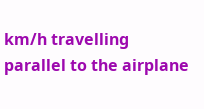km/h travelling parallel to the airplane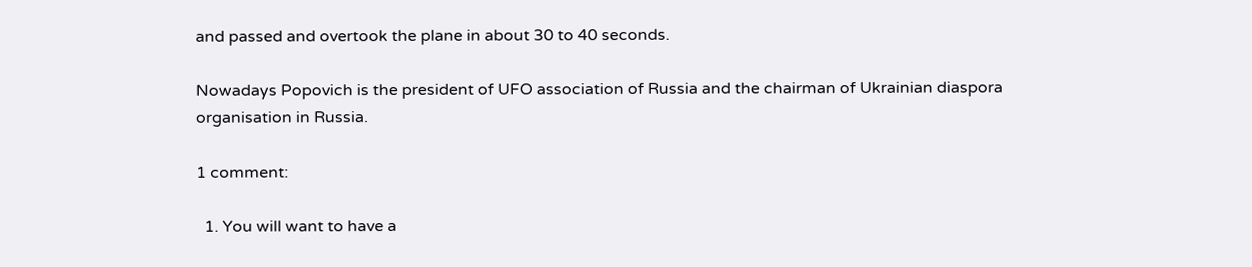and passed and overtook the plane in about 30 to 40 seconds.

Nowadays Popovich is the president of UFO association of Russia and the chairman of Ukrainian diaspora organisation in Russia.

1 comment:

  1. You will want to have a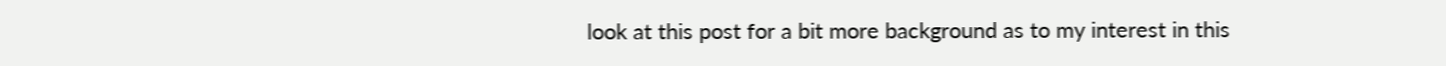look at this post for a bit more background as to my interest in this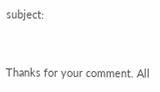subject:


Thanks for your comment. All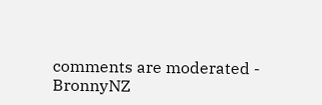comments are moderated - BronnyNZ